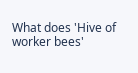What does 'Hive of worker bees'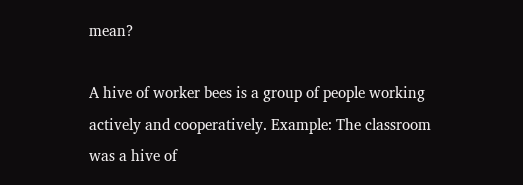mean?

A hive of worker bees is a group of people working actively and cooperatively. Example: The classroom was a hive of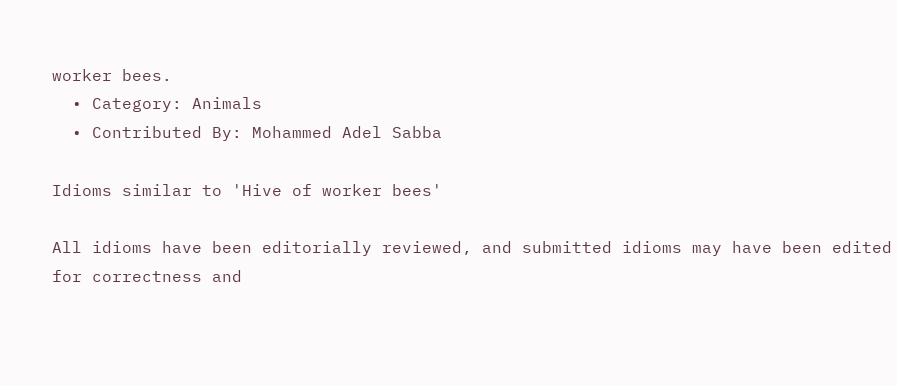worker bees.
  • Category: Animals
  • Contributed By: Mohammed Adel Sabba

Idioms similar to 'Hive of worker bees'

All idioms have been editorially reviewed, and submitted idioms may have been edited for correctness and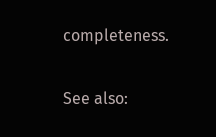completeness.

See also: